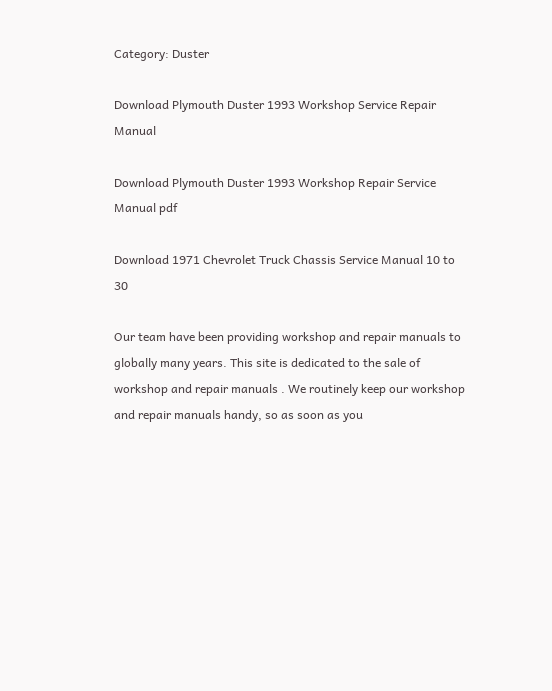Category: Duster

Download Plymouth Duster 1993 Workshop Service Repair Manual

Download Plymouth Duster 1993 Workshop Repair Service Manual pdf

Download 1971 Chevrolet Truck Chassis Service Manual 10 to 30

Our team have been providing workshop and repair manuals to globally many years. This site is dedicated to the sale of workshop and repair manuals . We routinely keep our workshop and repair manuals handy, so as soon as you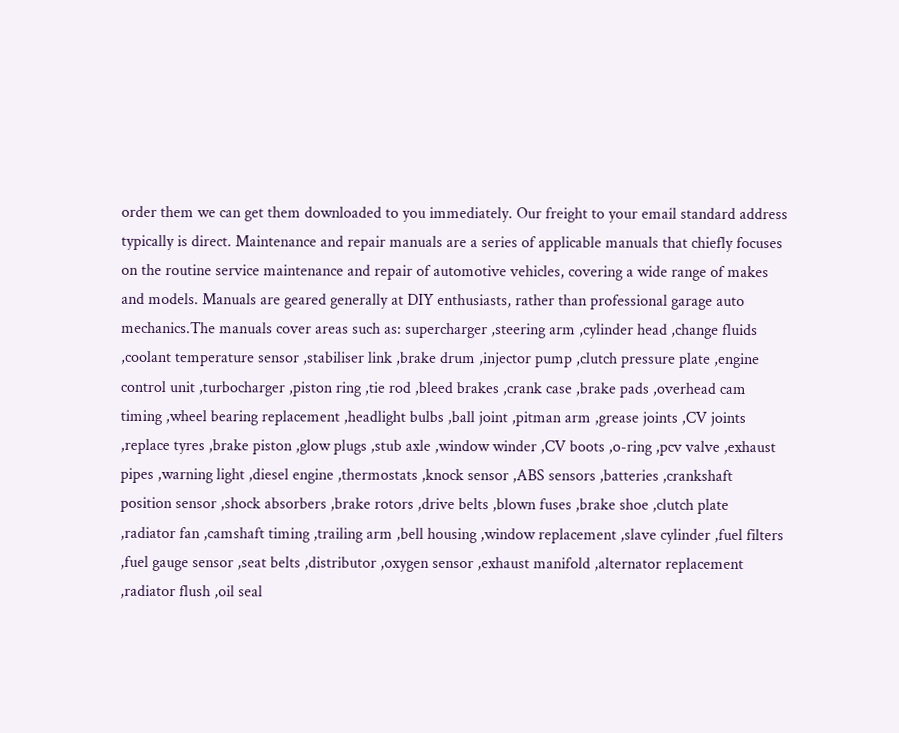order them we can get them downloaded to you immediately. Our freight to your email standard address typically is direct. Maintenance and repair manuals are a series of applicable manuals that chiefly focuses on the routine service maintenance and repair of automotive vehicles, covering a wide range of makes and models. Manuals are geared generally at DIY enthusiasts, rather than professional garage auto mechanics.The manuals cover areas such as: supercharger ,steering arm ,cylinder head ,change fluids ,coolant temperature sensor ,stabiliser link ,brake drum ,injector pump ,clutch pressure plate ,engine control unit ,turbocharger ,piston ring ,tie rod ,bleed brakes ,crank case ,brake pads ,overhead cam timing ,wheel bearing replacement ,headlight bulbs ,ball joint ,pitman arm ,grease joints ,CV joints ,replace tyres ,brake piston ,glow plugs ,stub axle ,window winder ,CV boots ,o-ring ,pcv valve ,exhaust pipes ,warning light ,diesel engine ,thermostats ,knock sensor ,ABS sensors ,batteries ,crankshaft position sensor ,shock absorbers ,brake rotors ,drive belts ,blown fuses ,brake shoe ,clutch plate ,radiator fan ,camshaft timing ,trailing arm ,bell housing ,window replacement ,slave cylinder ,fuel filters ,fuel gauge sensor ,seat belts ,distributor ,oxygen sensor ,exhaust manifold ,alternator replacement ,radiator flush ,oil seal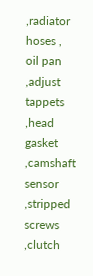,radiator hoses , oil pan ,adjust tappets ,head gasket ,camshaft sensor ,stripped screws ,clutch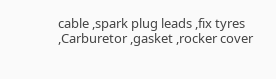cable ,spark plug leads ,fix tyres ,Carburetor ,gasket ,rocker cover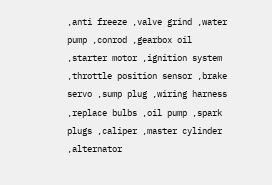,anti freeze ,valve grind ,water pump ,conrod ,gearbox oil ,starter motor ,ignition system ,throttle position sensor ,brake servo ,sump plug ,wiring harness ,replace bulbs ,oil pump ,spark plugs ,caliper ,master cylinder ,alternator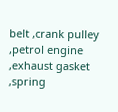belt ,crank pulley ,petrol engine ,exhaust gasket ,spring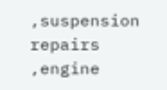,suspension repairs ,engine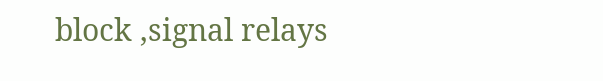block ,signal relays